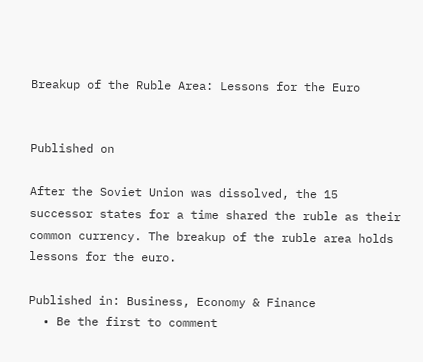Breakup of the Ruble Area: Lessons for the Euro


Published on

After the Soviet Union was dissolved, the 15 successor states for a time shared the ruble as their common currency. The breakup of the ruble area holds lessons for the euro.

Published in: Business, Economy & Finance
  • Be the first to comment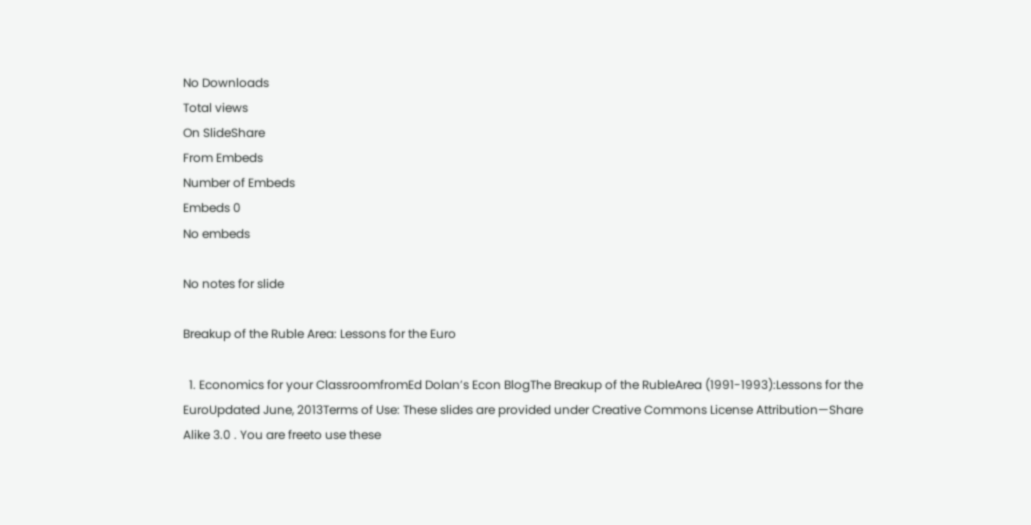No Downloads
Total views
On SlideShare
From Embeds
Number of Embeds
Embeds 0
No embeds

No notes for slide

Breakup of the Ruble Area: Lessons for the Euro

  1. Economics for your ClassroomfromEd Dolan’s Econ BlogThe Breakup of the RubleArea (1991-1993):Lessons for the EuroUpdated June, 2013Terms of Use: These slides are provided under Creative Commons License Attribution—Share Alike 3.0 . You are freeto use these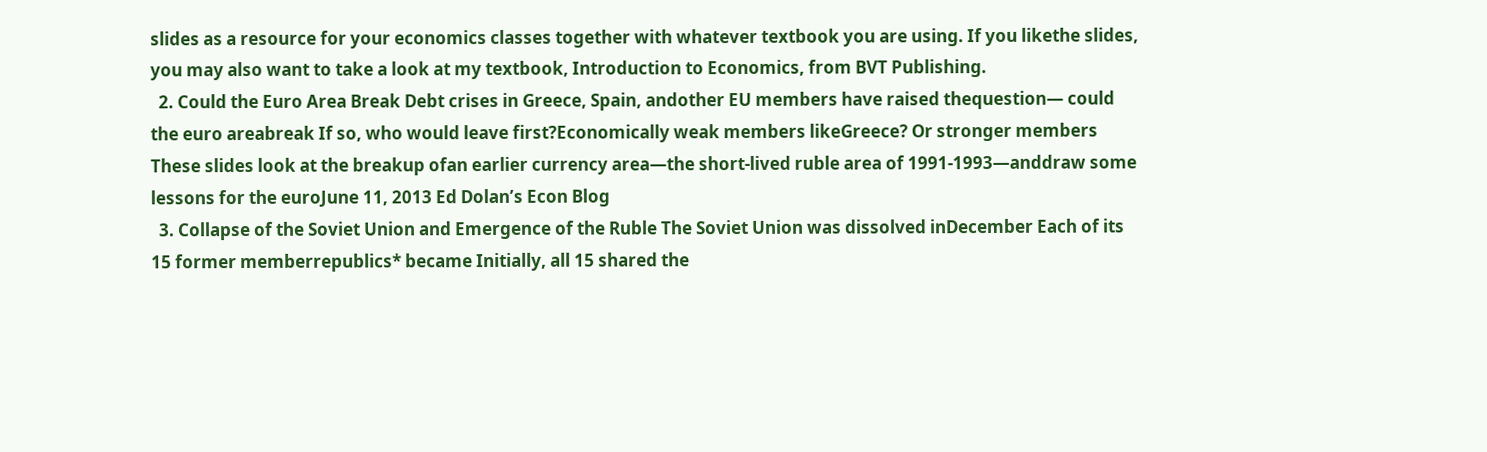slides as a resource for your economics classes together with whatever textbook you are using. If you likethe slides, you may also want to take a look at my textbook, Introduction to Economics, from BVT Publishing.
  2. Could the Euro Area Break Debt crises in Greece, Spain, andother EU members have raised thequestion— could the euro areabreak If so, who would leave first?Economically weak members likeGreece? Or stronger members These slides look at the breakup ofan earlier currency area—the short-lived ruble area of 1991-1993—anddraw some lessons for the euroJune 11, 2013 Ed Dolan’s Econ Blog
  3. Collapse of the Soviet Union and Emergence of the Ruble The Soviet Union was dissolved inDecember Each of its 15 former memberrepublics* became Initially, all 15 shared the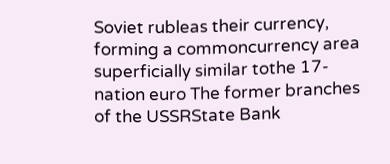Soviet rubleas their currency, forming a commoncurrency area superficially similar tothe 17-nation euro The former branches of the USSRState Bank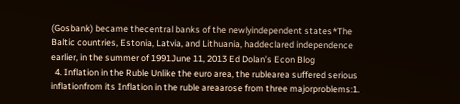(Gosbank) became thecentral banks of the newlyindependent states*The Baltic countries, Estonia, Latvia, and Lithuania, haddeclared independence earlier, in the summer of 1991June 11, 2013 Ed Dolan’s Econ Blog
  4. Inflation in the Ruble Unlike the euro area, the rublearea suffered serious inflationfrom its Inflation in the ruble areaarose from three majorproblems:1.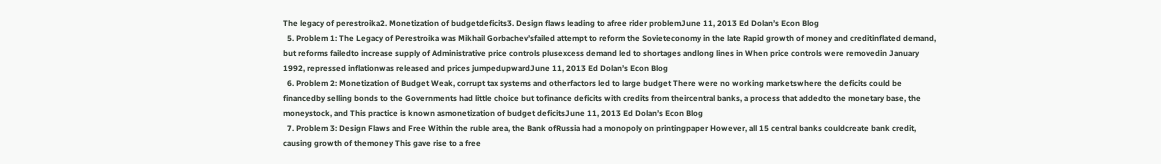The legacy of perestroika2. Monetization of budgetdeficits3. Design flaws leading to afree rider problemJune 11, 2013 Ed Dolan’s Econ Blog
  5. Problem 1: The Legacy of Perestroika was Mikhail Gorbachev’sfailed attempt to reform the Sovieteconomy in the late Rapid growth of money and creditinflated demand, but reforms failedto increase supply of Administrative price controls plusexcess demand led to shortages andlong lines in When price controls were removedin January 1992, repressed inflationwas released and prices jumpedupwardJune 11, 2013 Ed Dolan’s Econ Blog
  6. Problem 2: Monetization of Budget Weak, corrupt tax systems and otherfactors led to large budget There were no working marketswhere the deficits could be financedby selling bonds to the Governments had little choice but tofinance deficits with credits from theircentral banks, a process that addedto the monetary base, the moneystock, and This practice is known asmonetization of budget deficitsJune 11, 2013 Ed Dolan’s Econ Blog
  7. Problem 3: Design Flaws and Free Within the ruble area, the Bank ofRussia had a monopoly on printingpaper However, all 15 central banks couldcreate bank credit, causing growth of themoney This gave rise to a free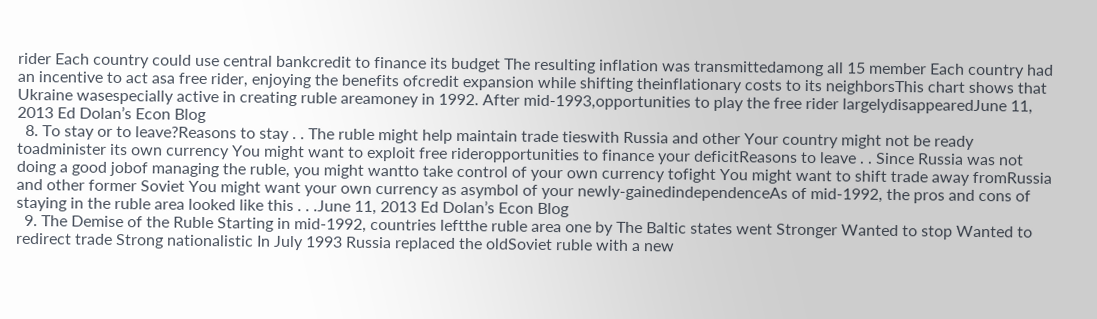rider Each country could use central bankcredit to finance its budget The resulting inflation was transmittedamong all 15 member Each country had an incentive to act asa free rider, enjoying the benefits ofcredit expansion while shifting theinflationary costs to its neighborsThis chart shows that Ukraine wasespecially active in creating ruble areamoney in 1992. After mid-1993,opportunities to play the free rider largelydisappearedJune 11, 2013 Ed Dolan’s Econ Blog
  8. To stay or to leave?Reasons to stay . . The ruble might help maintain trade tieswith Russia and other Your country might not be ready toadminister its own currency You might want to exploit free rideropportunities to finance your deficitReasons to leave . . Since Russia was not doing a good jobof managing the ruble, you might wantto take control of your own currency tofight You might want to shift trade away fromRussia and other former Soviet You might want your own currency as asymbol of your newly-gainedindependenceAs of mid-1992, the pros and cons of staying in the ruble area looked like this . . .June 11, 2013 Ed Dolan’s Econ Blog
  9. The Demise of the Ruble Starting in mid-1992, countries leftthe ruble area one by The Baltic states went Stronger Wanted to stop Wanted to redirect trade Strong nationalistic In July 1993 Russia replaced the oldSoviet ruble with a new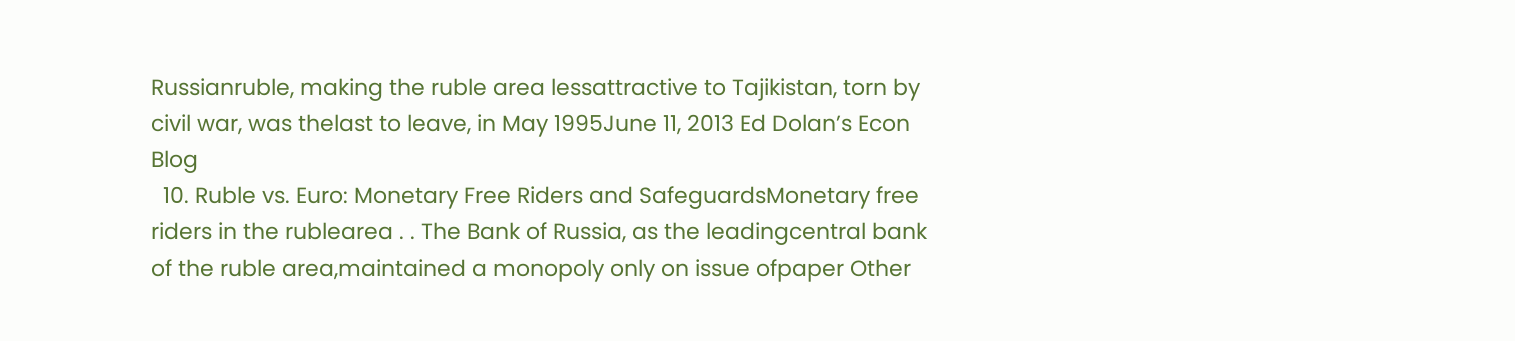Russianruble, making the ruble area lessattractive to Tajikistan, torn by civil war, was thelast to leave, in May 1995June 11, 2013 Ed Dolan’s Econ Blog
  10. Ruble vs. Euro: Monetary Free Riders and SafeguardsMonetary free riders in the rublearea . . The Bank of Russia, as the leadingcentral bank of the ruble area,maintained a monopoly only on issue ofpaper Other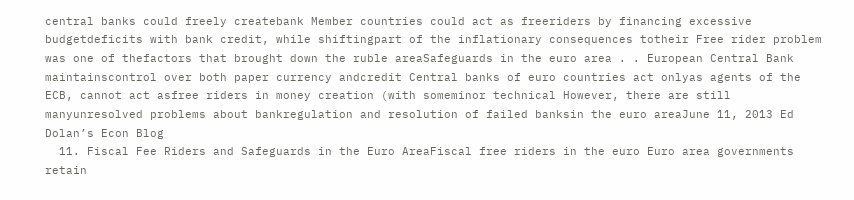central banks could freely createbank Member countries could act as freeriders by financing excessive budgetdeficits with bank credit, while shiftingpart of the inflationary consequences totheir Free rider problem was one of thefactors that brought down the ruble areaSafeguards in the euro area . . European Central Bank maintainscontrol over both paper currency andcredit Central banks of euro countries act onlyas agents of the ECB, cannot act asfree riders in money creation (with someminor technical However, there are still manyunresolved problems about bankregulation and resolution of failed banksin the euro areaJune 11, 2013 Ed Dolan’s Econ Blog
  11. Fiscal Fee Riders and Safeguards in the Euro AreaFiscal free riders in the euro Euro area governments retain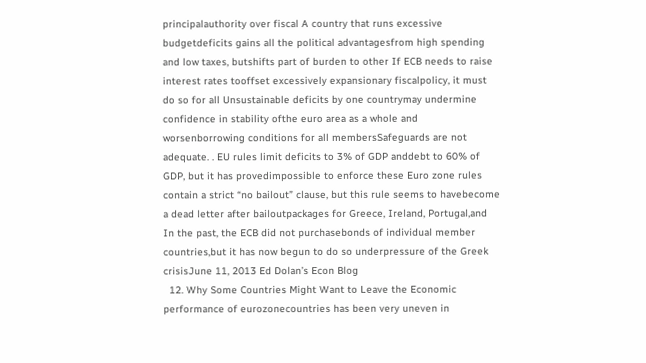principalauthority over fiscal A country that runs excessive budgetdeficits gains all the political advantagesfrom high spending and low taxes, butshifts part of burden to other If ECB needs to raise interest rates tooffset excessively expansionary fiscalpolicy, it must do so for all Unsustainable deficits by one countrymay undermine confidence in stability ofthe euro area as a whole and worsenborrowing conditions for all membersSafeguards are not adequate. . EU rules limit deficits to 3% of GDP anddebt to 60% of GDP, but it has provedimpossible to enforce these Euro zone rules contain a strict “no bailout” clause, but this rule seems to havebecome a dead letter after bailoutpackages for Greece, Ireland, Portugal,and In the past, the ECB did not purchasebonds of individual member countries,but it has now begun to do so underpressure of the Greek crisisJune 11, 2013 Ed Dolan’s Econ Blog
  12. Why Some Countries Might Want to Leave the Economic performance of eurozonecountries has been very uneven in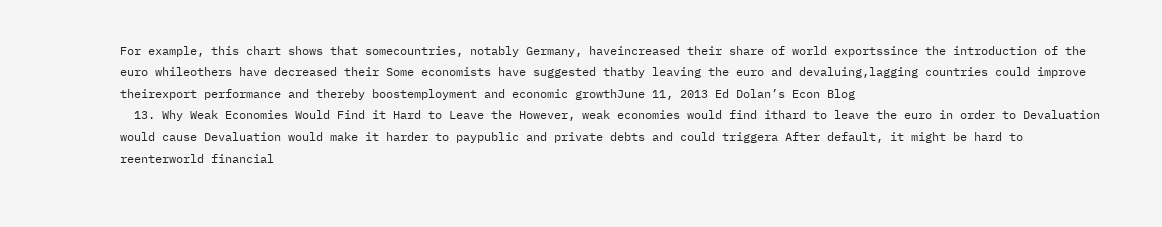For example, this chart shows that somecountries, notably Germany, haveincreased their share of world exportssince the introduction of the euro whileothers have decreased their Some economists have suggested thatby leaving the euro and devaluing,lagging countries could improve theirexport performance and thereby boostemployment and economic growthJune 11, 2013 Ed Dolan’s Econ Blog
  13. Why Weak Economies Would Find it Hard to Leave the However, weak economies would find ithard to leave the euro in order to Devaluation would cause Devaluation would make it harder to paypublic and private debts and could triggera After default, it might be hard to reenterworld financial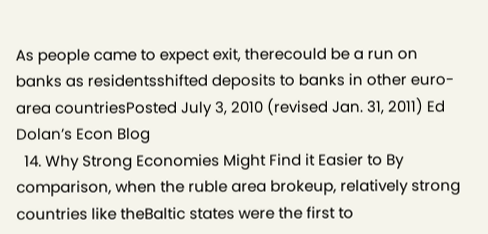As people came to expect exit, therecould be a run on banks as residentsshifted deposits to banks in other euro-area countriesPosted July 3, 2010 (revised Jan. 31, 2011) Ed Dolan’s Econ Blog
  14. Why Strong Economies Might Find it Easier to By comparison, when the ruble area brokeup, relatively strong countries like theBaltic states were the first to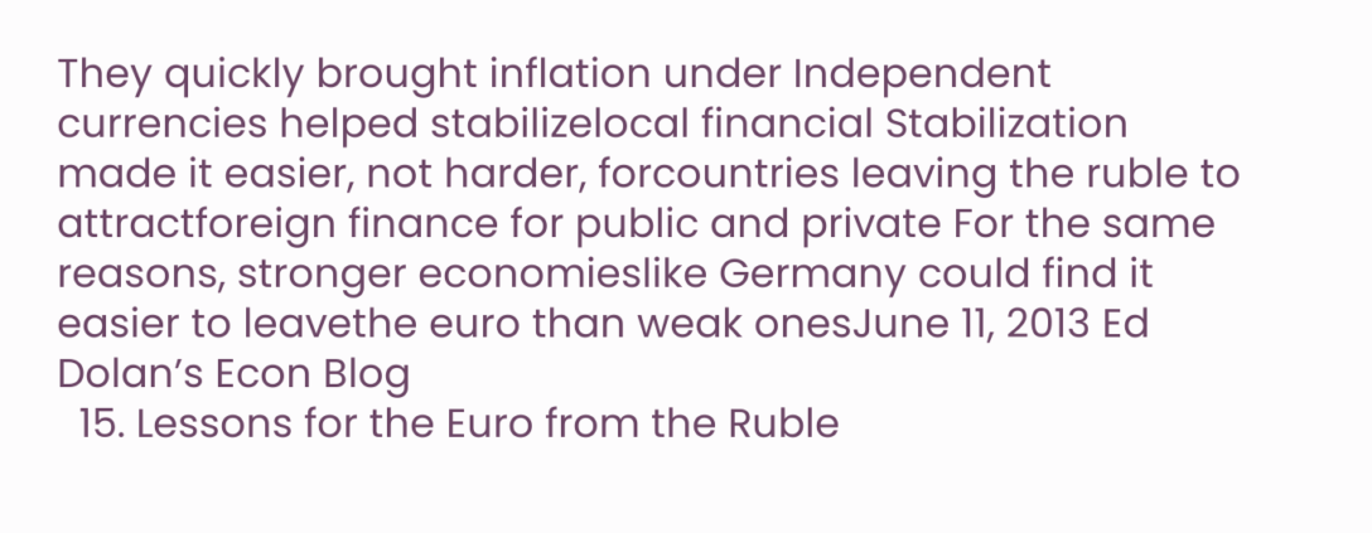They quickly brought inflation under Independent currencies helped stabilizelocal financial Stabilization made it easier, not harder, forcountries leaving the ruble to attractforeign finance for public and private For the same reasons, stronger economieslike Germany could find it easier to leavethe euro than weak onesJune 11, 2013 Ed Dolan’s Econ Blog
  15. Lessons for the Euro from the Ruble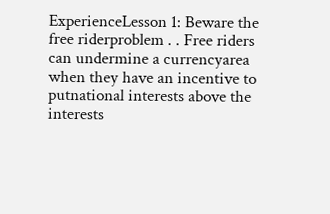ExperienceLesson 1: Beware the free riderproblem . . Free riders can undermine a currencyarea when they have an incentive to putnational interests above the interests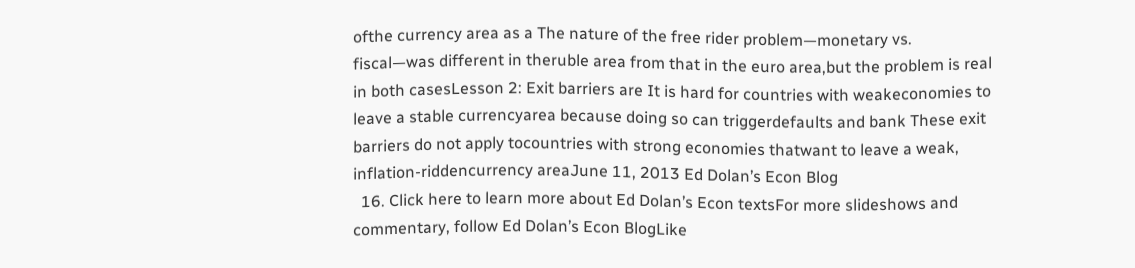ofthe currency area as a The nature of the free rider problem—monetary vs. fiscal—was different in theruble area from that in the euro area,but the problem is real in both casesLesson 2: Exit barriers are It is hard for countries with weakeconomies to leave a stable currencyarea because doing so can triggerdefaults and bank These exit barriers do not apply tocountries with strong economies thatwant to leave a weak, inflation-riddencurrency areaJune 11, 2013 Ed Dolan’s Econ Blog
  16. Click here to learn more about Ed Dolan’s Econ textsFor more slideshows and commentary, follow Ed Dolan’s Econ BlogLike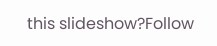this slideshow?Follow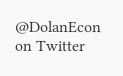@DolanEcon on Twitter